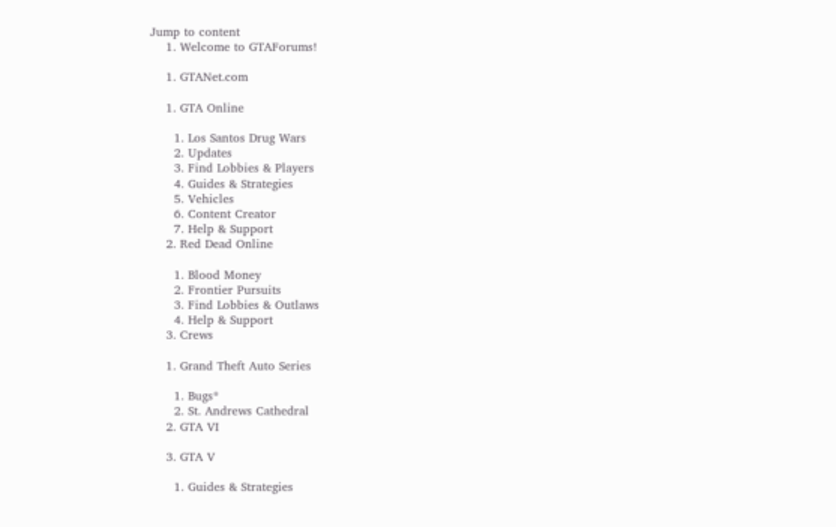Jump to content
    1. Welcome to GTAForums!

    1. GTANet.com

    1. GTA Online

      1. Los Santos Drug Wars
      2. Updates
      3. Find Lobbies & Players
      4. Guides & Strategies
      5. Vehicles
      6. Content Creator
      7. Help & Support
    2. Red Dead Online

      1. Blood Money
      2. Frontier Pursuits
      3. Find Lobbies & Outlaws
      4. Help & Support
    3. Crews

    1. Grand Theft Auto Series

      1. Bugs*
      2. St. Andrews Cathedral
    2. GTA VI

    3. GTA V

      1. Guides & Strategies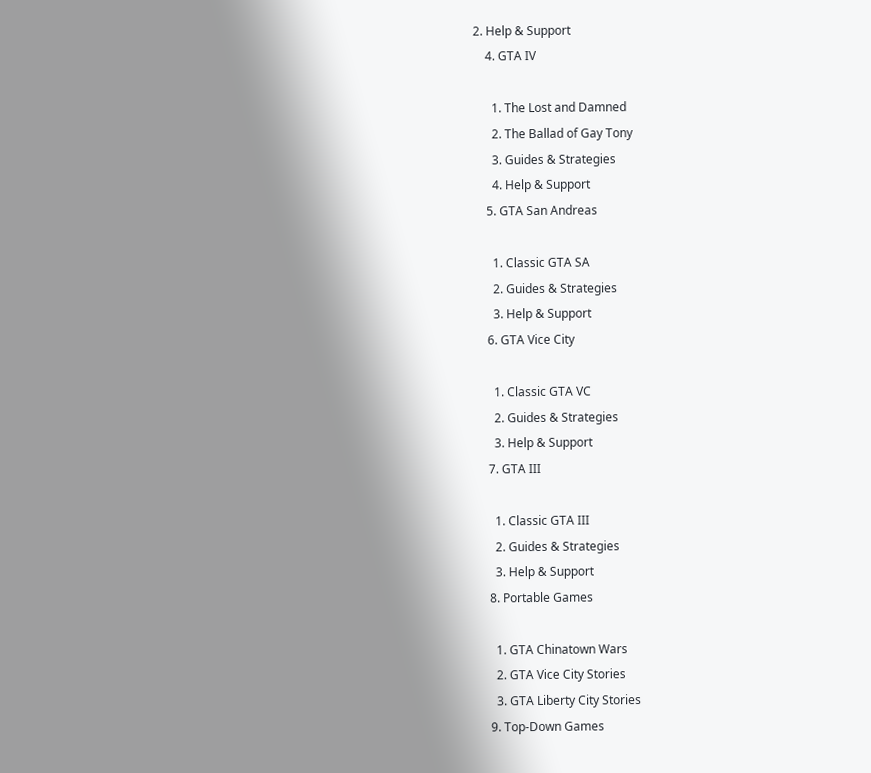2. Help & Support
    4. GTA IV

      1. The Lost and Damned
      2. The Ballad of Gay Tony
      3. Guides & Strategies
      4. Help & Support
    5. GTA San Andreas

      1. Classic GTA SA
      2. Guides & Strategies
      3. Help & Support
    6. GTA Vice City

      1. Classic GTA VC
      2. Guides & Strategies
      3. Help & Support
    7. GTA III

      1. Classic GTA III
      2. Guides & Strategies
      3. Help & Support
    8. Portable Games

      1. GTA Chinatown Wars
      2. GTA Vice City Stories
      3. GTA Liberty City Stories
    9. Top-Down Games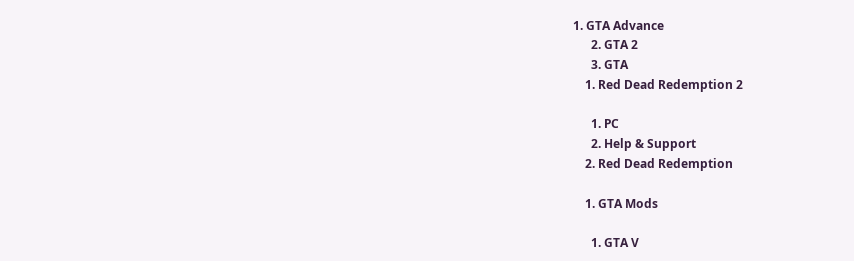1. GTA Advance
      2. GTA 2
      3. GTA
    1. Red Dead Redemption 2

      1. PC
      2. Help & Support
    2. Red Dead Redemption

    1. GTA Mods

      1. GTA V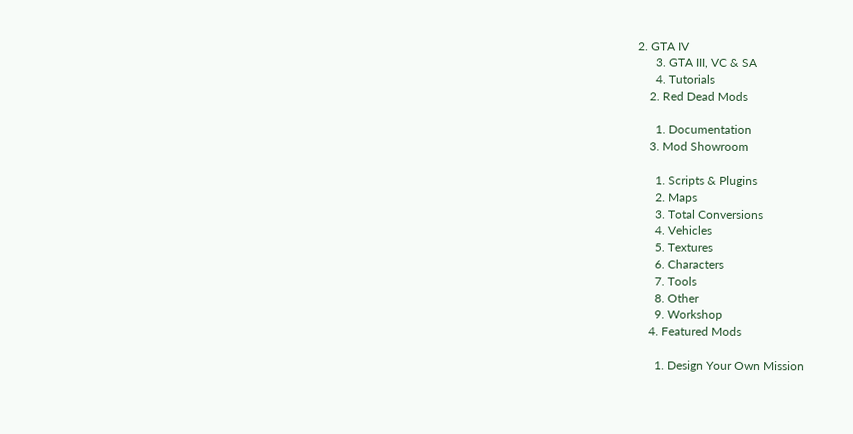2. GTA IV
      3. GTA III, VC & SA
      4. Tutorials
    2. Red Dead Mods

      1. Documentation
    3. Mod Showroom

      1. Scripts & Plugins
      2. Maps
      3. Total Conversions
      4. Vehicles
      5. Textures
      6. Characters
      7. Tools
      8. Other
      9. Workshop
    4. Featured Mods

      1. Design Your Own Mission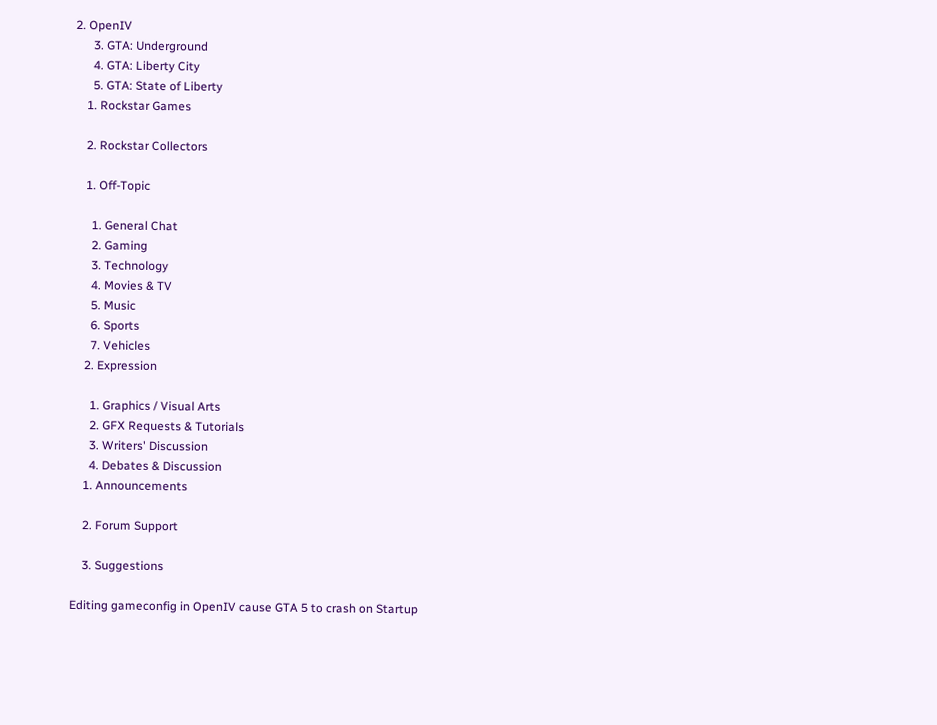2. OpenIV
      3. GTA: Underground
      4. GTA: Liberty City
      5. GTA: State of Liberty
    1. Rockstar Games

    2. Rockstar Collectors

    1. Off-Topic

      1. General Chat
      2. Gaming
      3. Technology
      4. Movies & TV
      5. Music
      6. Sports
      7. Vehicles
    2. Expression

      1. Graphics / Visual Arts
      2. GFX Requests & Tutorials
      3. Writers' Discussion
      4. Debates & Discussion
    1. Announcements

    2. Forum Support

    3. Suggestions

Editing gameconfig in OpenIV cause GTA 5 to crash on Startup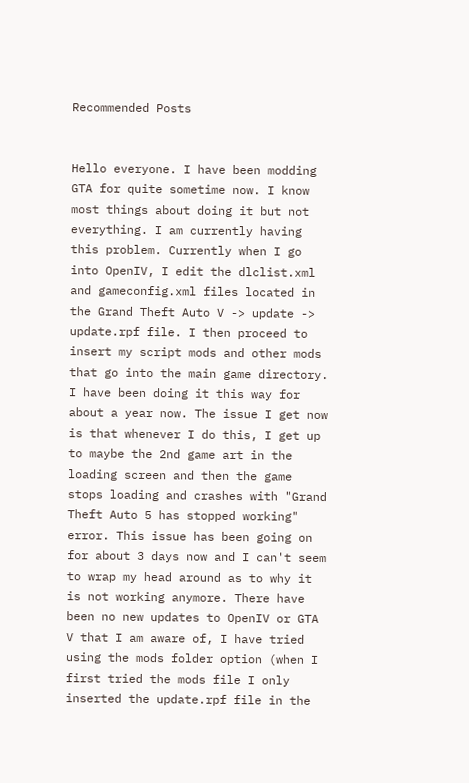Recommended Posts


Hello everyone. I have been modding GTA for quite sometime now. I know most things about doing it but not everything. I am currently having this problem. Currently when I go into OpenIV, I edit the dlclist.xml and gameconfig.xml files located in the Grand Theft Auto V -> update -> update.rpf file. I then proceed to insert my script mods and other mods that go into the main game directory. I have been doing it this way for about a year now. The issue I get now is that whenever I do this, I get up to maybe the 2nd game art in the loading screen and then the game stops loading and crashes with "Grand Theft Auto 5 has stopped working" error. This issue has been going on for about 3 days now and I can't seem to wrap my head around as to why it is not working anymore. There have been no new updates to OpenIV or GTA V that I am aware of, I have tried using the mods folder option (when I first tried the mods file I only inserted the update.rpf file in the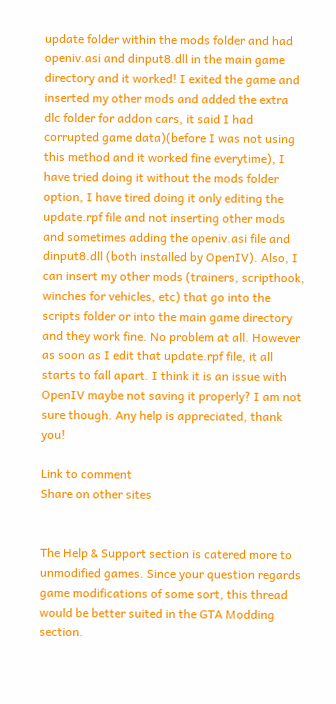update folder within the mods folder and had openiv.asi and dinput8.dll in the main game directory and it worked! I exited the game and inserted my other mods and added the extra dlc folder for addon cars, it said I had corrupted game data)(before I was not using this method and it worked fine everytime), I have tried doing it without the mods folder option, I have tired doing it only editing the update.rpf file and not inserting other mods and sometimes adding the openiv.asi file and dinput8.dll (both installed by OpenIV). Also, I can insert my other mods (trainers, scripthook, winches for vehicles, etc) that go into the scripts folder or into the main game directory and they work fine. No problem at all. However as soon as I edit that update.rpf file, it all starts to fall apart. I think it is an issue with OpenIV maybe not saving it properly? I am not sure though. Any help is appreciated, thank you!

Link to comment
Share on other sites


The Help & Support section is catered more to unmodified games. Since your question regards game modifications of some sort, this thread would be better suited in the GTA Modding section.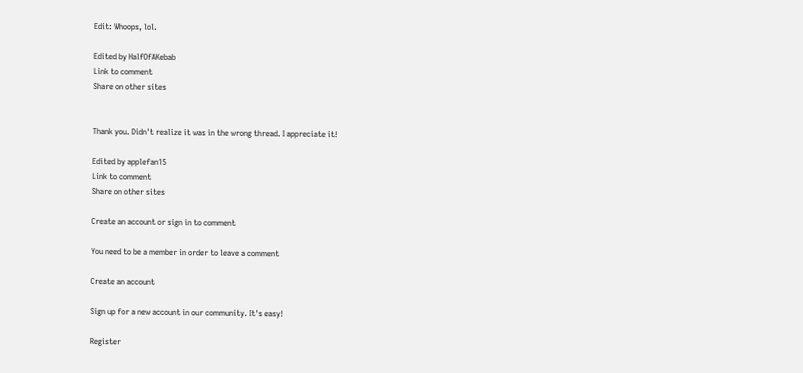Edit: Whoops, lol.

Edited by HalfOfAKebab
Link to comment
Share on other sites


Thank you. Didn't realize it was in the wrong thread. I appreciate it!

Edited by applefan15
Link to comment
Share on other sites

Create an account or sign in to comment

You need to be a member in order to leave a comment

Create an account

Sign up for a new account in our community. It's easy!

Register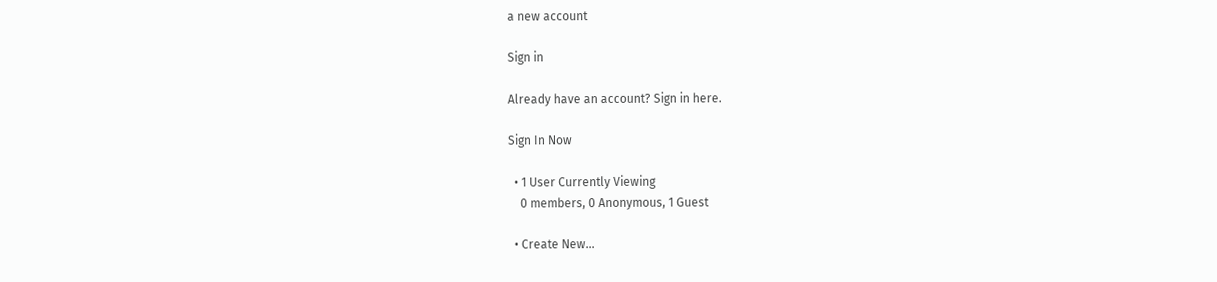a new account

Sign in

Already have an account? Sign in here.

Sign In Now

  • 1 User Currently Viewing
    0 members, 0 Anonymous, 1 Guest

  • Create New...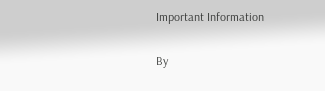Important Information

By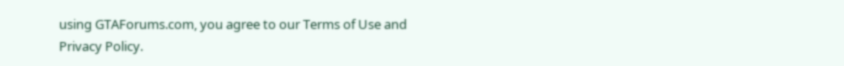using GTAForums.com, you agree to our Terms of Use and Privacy Policy.